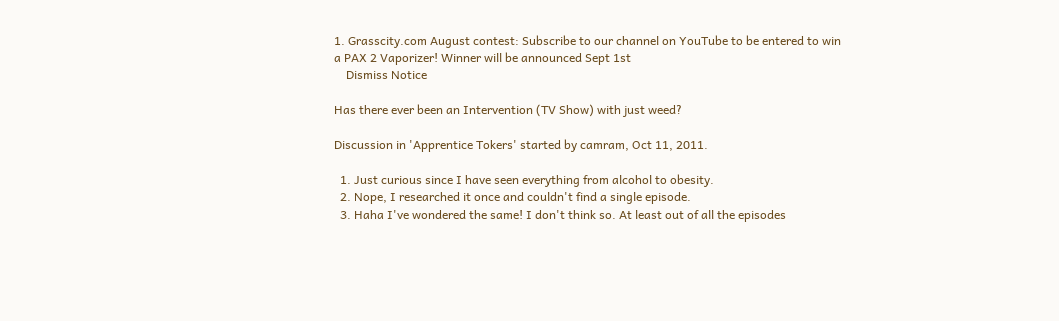1. Grasscity.com August contest: Subscribe to our channel on YouTube to be entered to win a PAX 2 Vaporizer! Winner will be announced Sept 1st
    Dismiss Notice

Has there ever been an Intervention (TV Show) with just weed?

Discussion in 'Apprentice Tokers' started by camram, Oct 11, 2011.

  1. Just curious since I have seen everything from alcohol to obesity.
  2. Nope, I researched it once and couldn't find a single episode.
  3. Haha I've wondered the same! I don't think so. At least out of all the episodes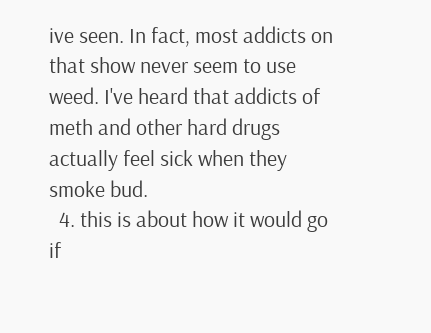ive seen. In fact, most addicts on that show never seem to use weed. I've heard that addicts of meth and other hard drugs actually feel sick when they smoke bud.
  4. this is about how it would go if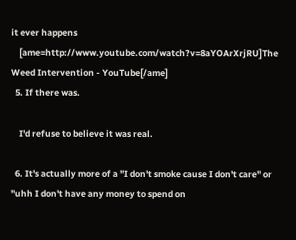it ever happens
    [ame=http://www.youtube.com/watch?v=8aYOArXrjRU]The Weed Intervention - YouTube[/ame]
  5. If there was.

    I'd refuse to believe it was real.

  6. It's actually more of a "I don't smoke cause I don't care" or "uhh I don't have any money to spend on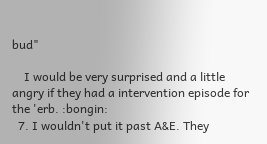bud"

    I would be very surprised and a little angry if they had a intervention episode for the 'erb. :bongin:
  7. I wouldn't put it past A&E. They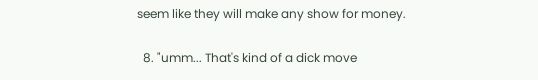seem like they will make any show for money.

  8. "umm... That's kind of a dick move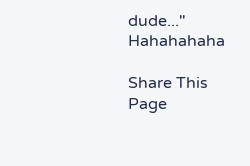dude..." Hahahahaha

Share This Page